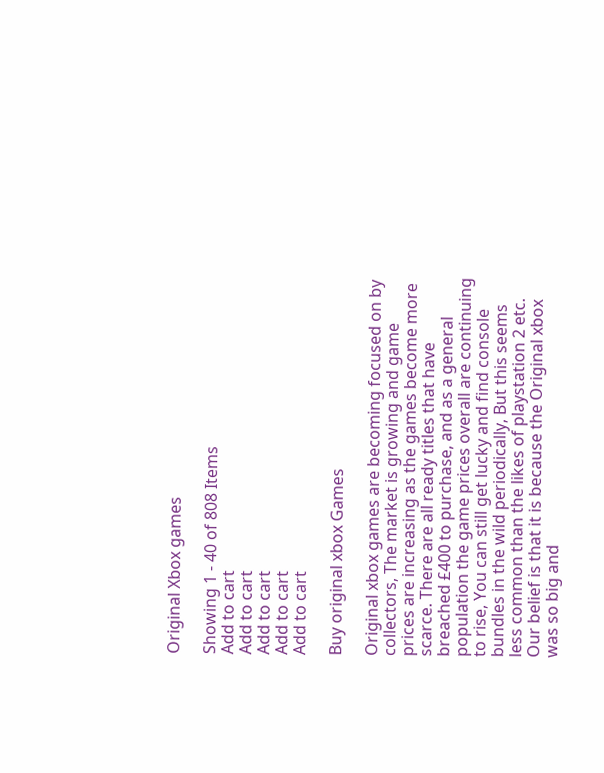Original Xbox games

Showing 1 - 40 of 808 Items
Add to cart
Add to cart
Add to cart
Add to cart
Add to cart

Buy original xbox Games

Original xbox games are becoming focused on by collectors, The market is growing and game prices are increasing as the games become more scarce. There are all ready titles that have breached £400 to purchase, and as a general population the game prices overall are continuing to rise, You can still get lucky and find console bundles in the wild periodically, But this seems less common than the likes of playstation 2 etc. Our belief is that it is because the Original xbox was so big and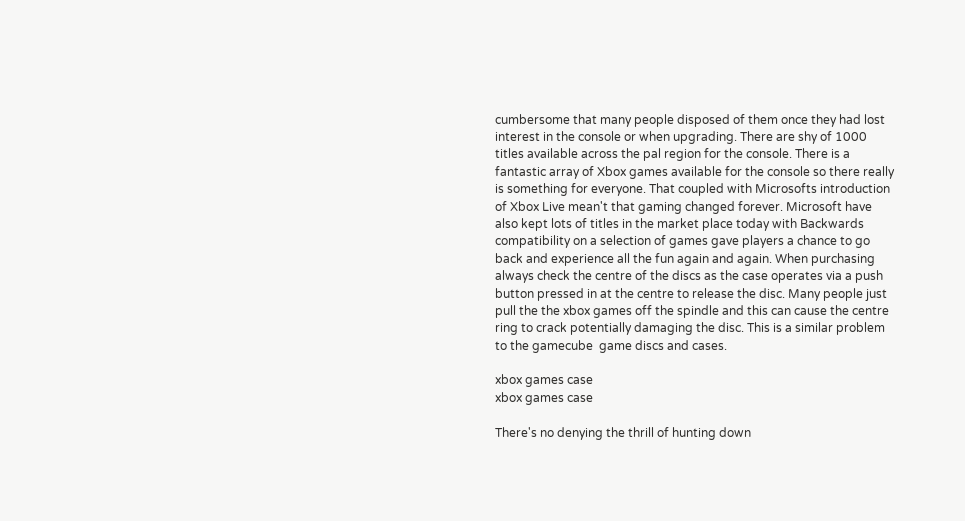cumbersome that many people disposed of them once they had lost interest in the console or when upgrading. There are shy of 1000 titles available across the pal region for the console. There is a fantastic array of Xbox games available for the console so there really is something for everyone. That coupled with Microsofts introduction of Xbox Live mean't that gaming changed forever. Microsoft have also kept lots of titles in the market place today with Backwards compatibility on a selection of games gave players a chance to go back and experience all the fun again and again. When purchasing always check the centre of the discs as the case operates via a push button pressed in at the centre to release the disc. Many people just pull the the xbox games off the spindle and this can cause the centre ring to crack potentially damaging the disc. This is a similar problem to the gamecube  game discs and cases.

xbox games case
xbox games case

There's no denying the thrill of hunting down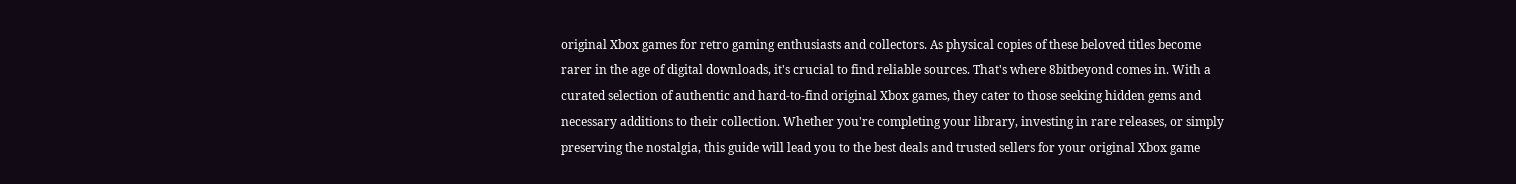original Xbox games for retro gaming enthusiasts and collectors. As physical copies of these beloved titles become rarer in the age of digital downloads, it's crucial to find reliable sources. That's where 8bitbeyond comes in. With a curated selection of authentic and hard-to-find original Xbox games, they cater to those seeking hidden gems and necessary additions to their collection. Whether you're completing your library, investing in rare releases, or simply preserving the nostalgia, this guide will lead you to the best deals and trusted sellers for your original Xbox game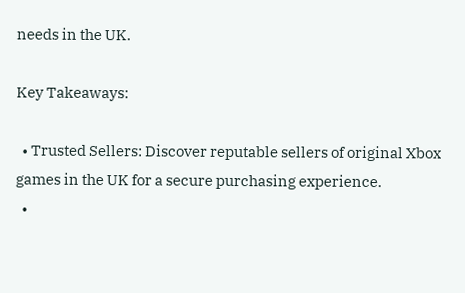needs in the UK.

Key Takeaways:

  • Trusted Sellers: Discover reputable sellers of original Xbox games in the UK for a secure purchasing experience.
  •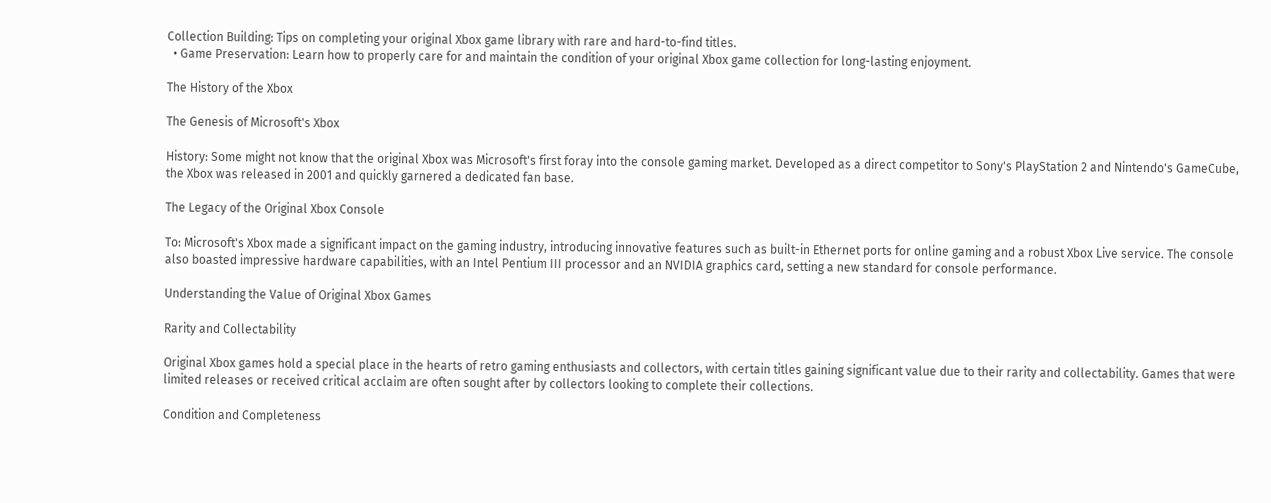Collection Building: Tips on completing your original Xbox game library with rare and hard-to-find titles.
  • Game Preservation: Learn how to properly care for and maintain the condition of your original Xbox game collection for long-lasting enjoyment.

The History of the Xbox

The Genesis of Microsoft's Xbox

History: Some might not know that the original Xbox was Microsoft's first foray into the console gaming market. Developed as a direct competitor to Sony's PlayStation 2 and Nintendo's GameCube, the Xbox was released in 2001 and quickly garnered a dedicated fan base.

The Legacy of the Original Xbox Console

To: Microsoft's Xbox made a significant impact on the gaming industry, introducing innovative features such as built-in Ethernet ports for online gaming and a robust Xbox Live service. The console also boasted impressive hardware capabilities, with an Intel Pentium III processor and an NVIDIA graphics card, setting a new standard for console performance.

Understanding the Value of Original Xbox Games

Rarity and Collectability

Original Xbox games hold a special place in the hearts of retro gaming enthusiasts and collectors, with certain titles gaining significant value due to their rarity and collectability. Games that were limited releases or received critical acclaim are often sought after by collectors looking to complete their collections.

Condition and Completeness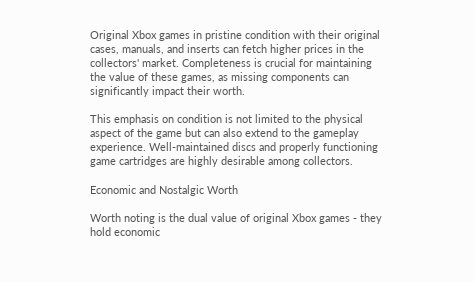Original Xbox games in pristine condition with their original cases, manuals, and inserts can fetch higher prices in the collectors' market. Completeness is crucial for maintaining the value of these games, as missing components can significantly impact their worth.

This emphasis on condition is not limited to the physical aspect of the game but can also extend to the gameplay experience. Well-maintained discs and properly functioning game cartridges are highly desirable among collectors.

Economic and Nostalgic Worth

Worth noting is the dual value of original Xbox games - they hold economic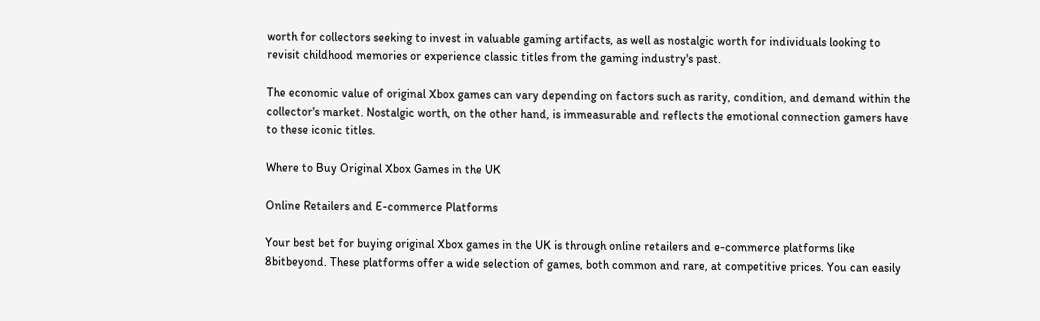worth for collectors seeking to invest in valuable gaming artifacts, as well as nostalgic worth for individuals looking to revisit childhood memories or experience classic titles from the gaming industry's past.

The economic value of original Xbox games can vary depending on factors such as rarity, condition, and demand within the collector's market. Nostalgic worth, on the other hand, is immeasurable and reflects the emotional connection gamers have to these iconic titles.

Where to Buy Original Xbox Games in the UK

Online Retailers and E-commerce Platforms

Your best bet for buying original Xbox games in the UK is through online retailers and e-commerce platforms like 8bitbeyond. These platforms offer a wide selection of games, both common and rare, at competitive prices. You can easily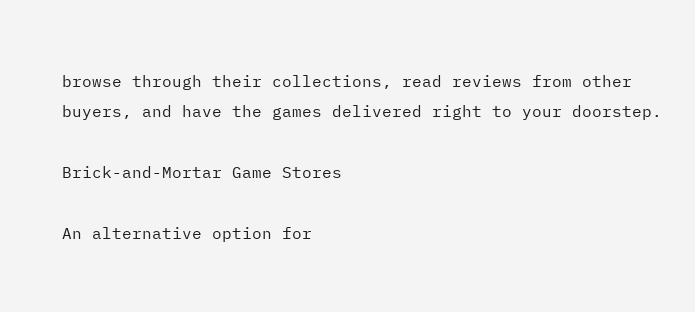browse through their collections, read reviews from other buyers, and have the games delivered right to your doorstep.

Brick-and-Mortar Game Stores

An alternative option for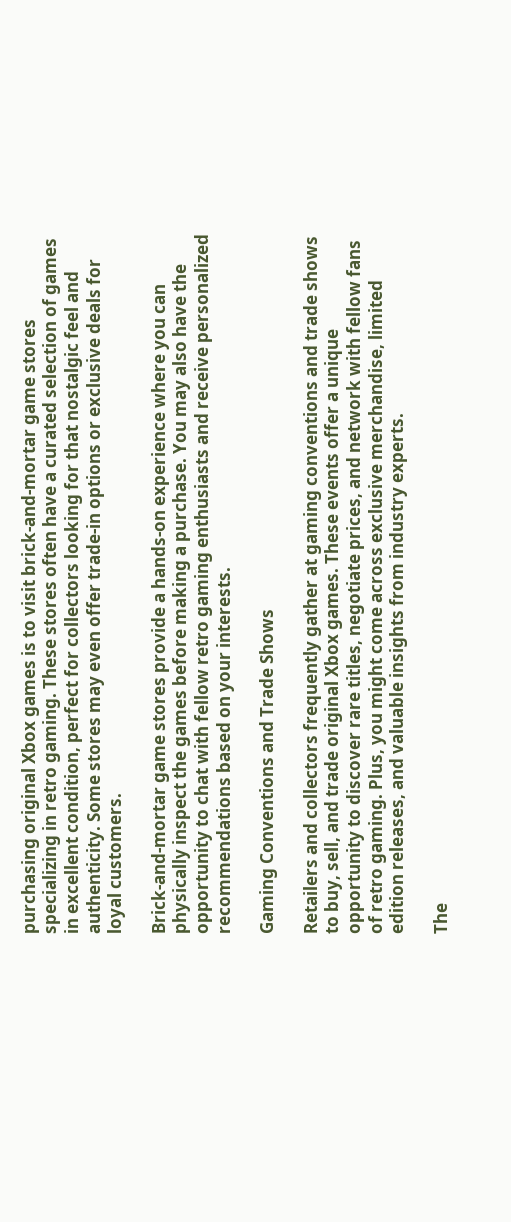purchasing original Xbox games is to visit brick-and-mortar game stores specializing in retro gaming. These stores often have a curated selection of games in excellent condition, perfect for collectors looking for that nostalgic feel and authenticity. Some stores may even offer trade-in options or exclusive deals for loyal customers.

Brick-and-mortar game stores provide a hands-on experience where you can physically inspect the games before making a purchase. You may also have the opportunity to chat with fellow retro gaming enthusiasts and receive personalized recommendations based on your interests.

Gaming Conventions and Trade Shows

Retailers and collectors frequently gather at gaming conventions and trade shows to buy, sell, and trade original Xbox games. These events offer a unique opportunity to discover rare titles, negotiate prices, and network with fellow fans of retro gaming. Plus, you might come across exclusive merchandise, limited edition releases, and valuable insights from industry experts.

The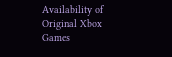Availability of Original Xbox Games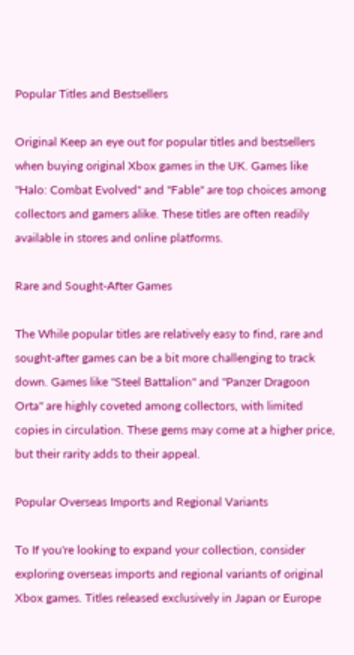Popular Titles and Bestsellers

Original Keep an eye out for popular titles and bestsellers when buying original Xbox games in the UK. Games like "Halo: Combat Evolved" and "Fable" are top choices among collectors and gamers alike. These titles are often readily available in stores and online platforms.

Rare and Sought-After Games

The While popular titles are relatively easy to find, rare and sought-after games can be a bit more challenging to track down. Games like "Steel Battalion" and "Panzer Dragoon Orta" are highly coveted among collectors, with limited copies in circulation. These gems may come at a higher price, but their rarity adds to their appeal.

Popular Overseas Imports and Regional Variants

To If you're looking to expand your collection, consider exploring overseas imports and regional variants of original Xbox games. Titles released exclusively in Japan or Europe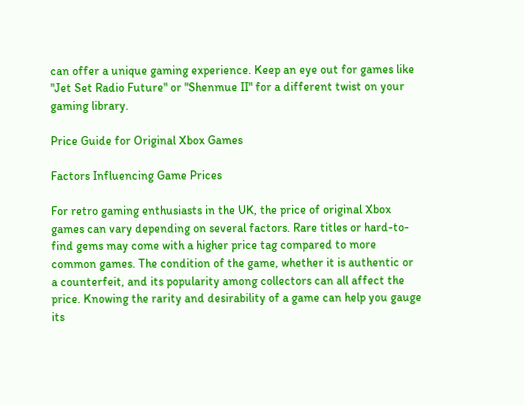can offer a unique gaming experience. Keep an eye out for games like "Jet Set Radio Future" or "Shenmue II" for a different twist on your gaming library.

Price Guide for Original Xbox Games

Factors Influencing Game Prices

For retro gaming enthusiasts in the UK, the price of original Xbox games can vary depending on several factors. Rare titles or hard-to-find gems may come with a higher price tag compared to more common games. The condition of the game, whether it is authentic or a counterfeit, and its popularity among collectors can all affect the price. Knowing the rarity and desirability of a game can help you gauge its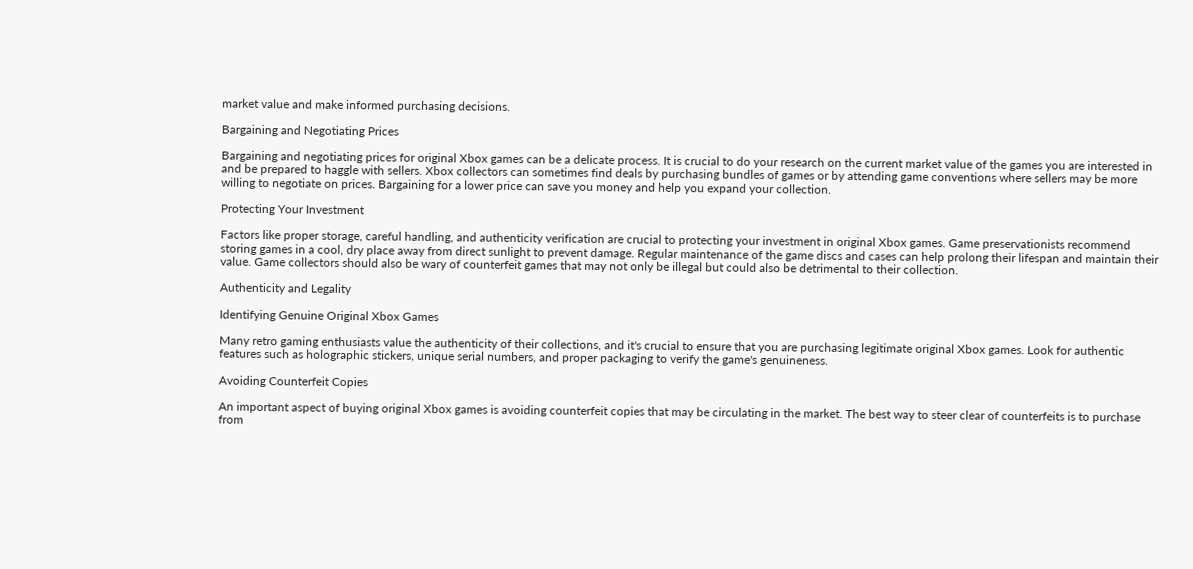market value and make informed purchasing decisions.

Bargaining and Negotiating Prices

Bargaining and negotiating prices for original Xbox games can be a delicate process. It is crucial to do your research on the current market value of the games you are interested in and be prepared to haggle with sellers. Xbox collectors can sometimes find deals by purchasing bundles of games or by attending game conventions where sellers may be more willing to negotiate on prices. Bargaining for a lower price can save you money and help you expand your collection.

Protecting Your Investment

Factors like proper storage, careful handling, and authenticity verification are crucial to protecting your investment in original Xbox games. Game preservationists recommend storing games in a cool, dry place away from direct sunlight to prevent damage. Regular maintenance of the game discs and cases can help prolong their lifespan and maintain their value. Game collectors should also be wary of counterfeit games that may not only be illegal but could also be detrimental to their collection.

Authenticity and Legality

Identifying Genuine Original Xbox Games

Many retro gaming enthusiasts value the authenticity of their collections, and it's crucial to ensure that you are purchasing legitimate original Xbox games. Look for authentic features such as holographic stickers, unique serial numbers, and proper packaging to verify the game's genuineness.

Avoiding Counterfeit Copies

An important aspect of buying original Xbox games is avoiding counterfeit copies that may be circulating in the market. The best way to steer clear of counterfeits is to purchase from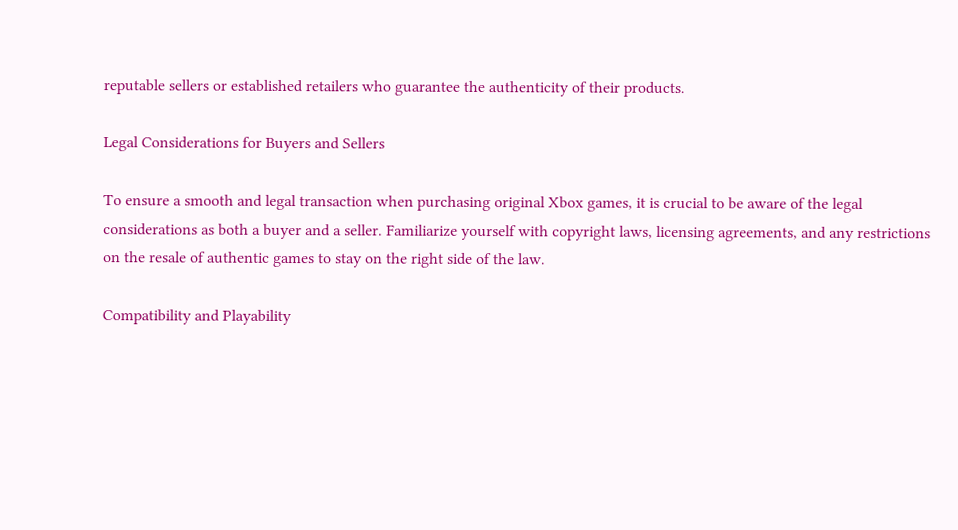reputable sellers or established retailers who guarantee the authenticity of their products.

Legal Considerations for Buyers and Sellers

To ensure a smooth and legal transaction when purchasing original Xbox games, it is crucial to be aware of the legal considerations as both a buyer and a seller. Familiarize yourself with copyright laws, licensing agreements, and any restrictions on the resale of authentic games to stay on the right side of the law.

Compatibility and Playability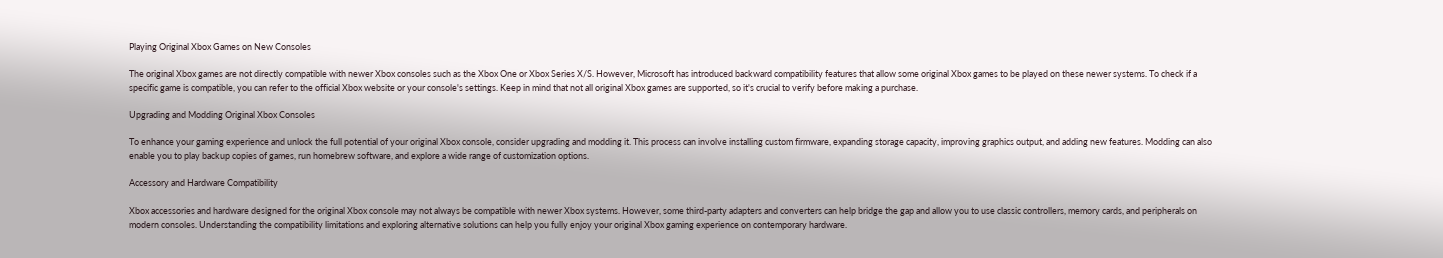Playing Original Xbox Games on New Consoles

The original Xbox games are not directly compatible with newer Xbox consoles such as the Xbox One or Xbox Series X/S. However, Microsoft has introduced backward compatibility features that allow some original Xbox games to be played on these newer systems. To check if a specific game is compatible, you can refer to the official Xbox website or your console's settings. Keep in mind that not all original Xbox games are supported, so it's crucial to verify before making a purchase.

Upgrading and Modding Original Xbox Consoles

To enhance your gaming experience and unlock the full potential of your original Xbox console, consider upgrading and modding it. This process can involve installing custom firmware, expanding storage capacity, improving graphics output, and adding new features. Modding can also enable you to play backup copies of games, run homebrew software, and explore a wide range of customization options.

Accessory and Hardware Compatibility

Xbox accessories and hardware designed for the original Xbox console may not always be compatible with newer Xbox systems. However, some third-party adapters and converters can help bridge the gap and allow you to use classic controllers, memory cards, and peripherals on modern consoles. Understanding the compatibility limitations and exploring alternative solutions can help you fully enjoy your original Xbox gaming experience on contemporary hardware.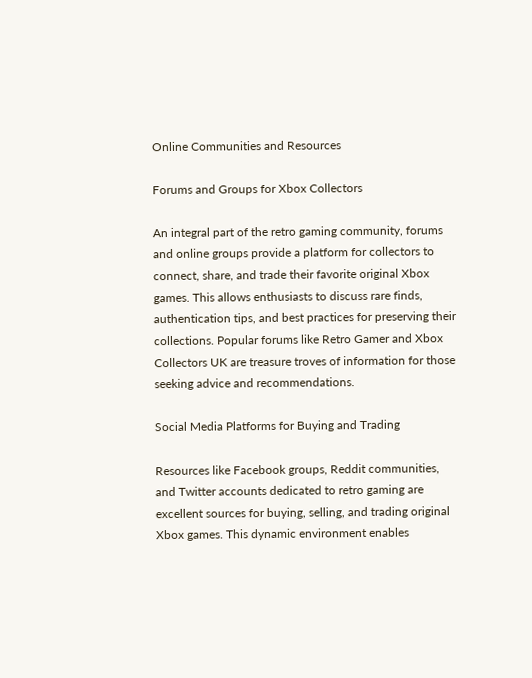Online Communities and Resources

Forums and Groups for Xbox Collectors

An integral part of the retro gaming community, forums and online groups provide a platform for collectors to connect, share, and trade their favorite original Xbox games. This allows enthusiasts to discuss rare finds, authentication tips, and best practices for preserving their collections. Popular forums like Retro Gamer and Xbox Collectors UK are treasure troves of information for those seeking advice and recommendations.

Social Media Platforms for Buying and Trading

Resources like Facebook groups, Reddit communities, and Twitter accounts dedicated to retro gaming are excellent sources for buying, selling, and trading original Xbox games. This dynamic environment enables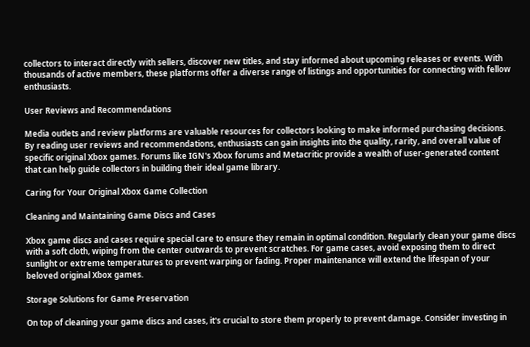collectors to interact directly with sellers, discover new titles, and stay informed about upcoming releases or events. With thousands of active members, these platforms offer a diverse range of listings and opportunities for connecting with fellow enthusiasts.

User Reviews and Recommendations

Media outlets and review platforms are valuable resources for collectors looking to make informed purchasing decisions. By reading user reviews and recommendations, enthusiasts can gain insights into the quality, rarity, and overall value of specific original Xbox games. Forums like IGN's Xbox forums and Metacritic provide a wealth of user-generated content that can help guide collectors in building their ideal game library.

Caring for Your Original Xbox Game Collection

Cleaning and Maintaining Game Discs and Cases

Xbox game discs and cases require special care to ensure they remain in optimal condition. Regularly clean your game discs with a soft cloth, wiping from the center outwards to prevent scratches. For game cases, avoid exposing them to direct sunlight or extreme temperatures to prevent warping or fading. Proper maintenance will extend the lifespan of your beloved original Xbox games.

Storage Solutions for Game Preservation

On top of cleaning your game discs and cases, it's crucial to store them properly to prevent damage. Consider investing in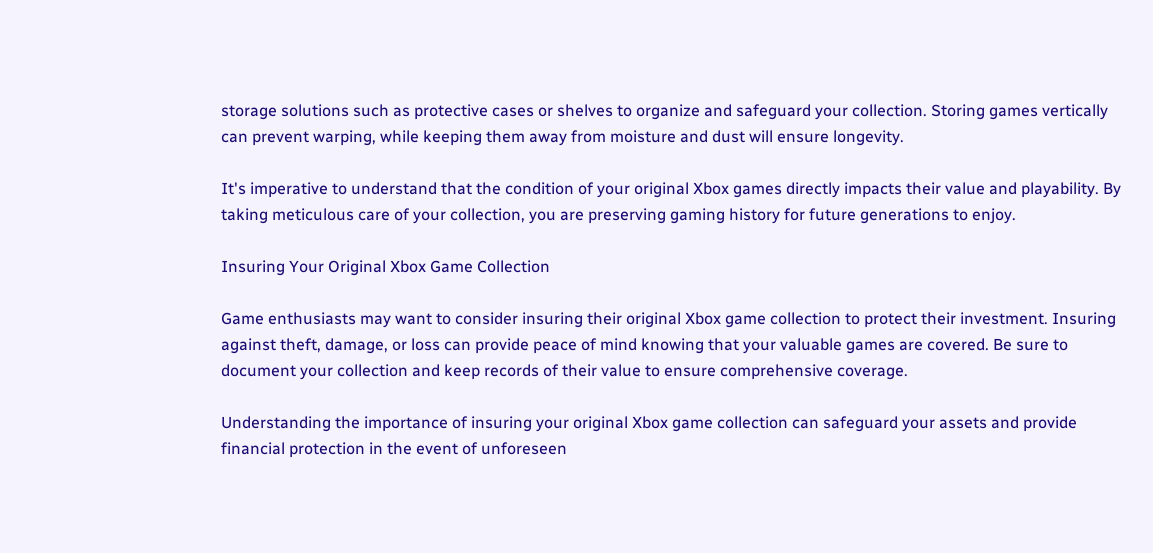storage solutions such as protective cases or shelves to organize and safeguard your collection. Storing games vertically can prevent warping, while keeping them away from moisture and dust will ensure longevity.

It's imperative to understand that the condition of your original Xbox games directly impacts their value and playability. By taking meticulous care of your collection, you are preserving gaming history for future generations to enjoy.

Insuring Your Original Xbox Game Collection

Game enthusiasts may want to consider insuring their original Xbox game collection to protect their investment. Insuring against theft, damage, or loss can provide peace of mind knowing that your valuable games are covered. Be sure to document your collection and keep records of their value to ensure comprehensive coverage.

Understanding the importance of insuring your original Xbox game collection can safeguard your assets and provide financial protection in the event of unforeseen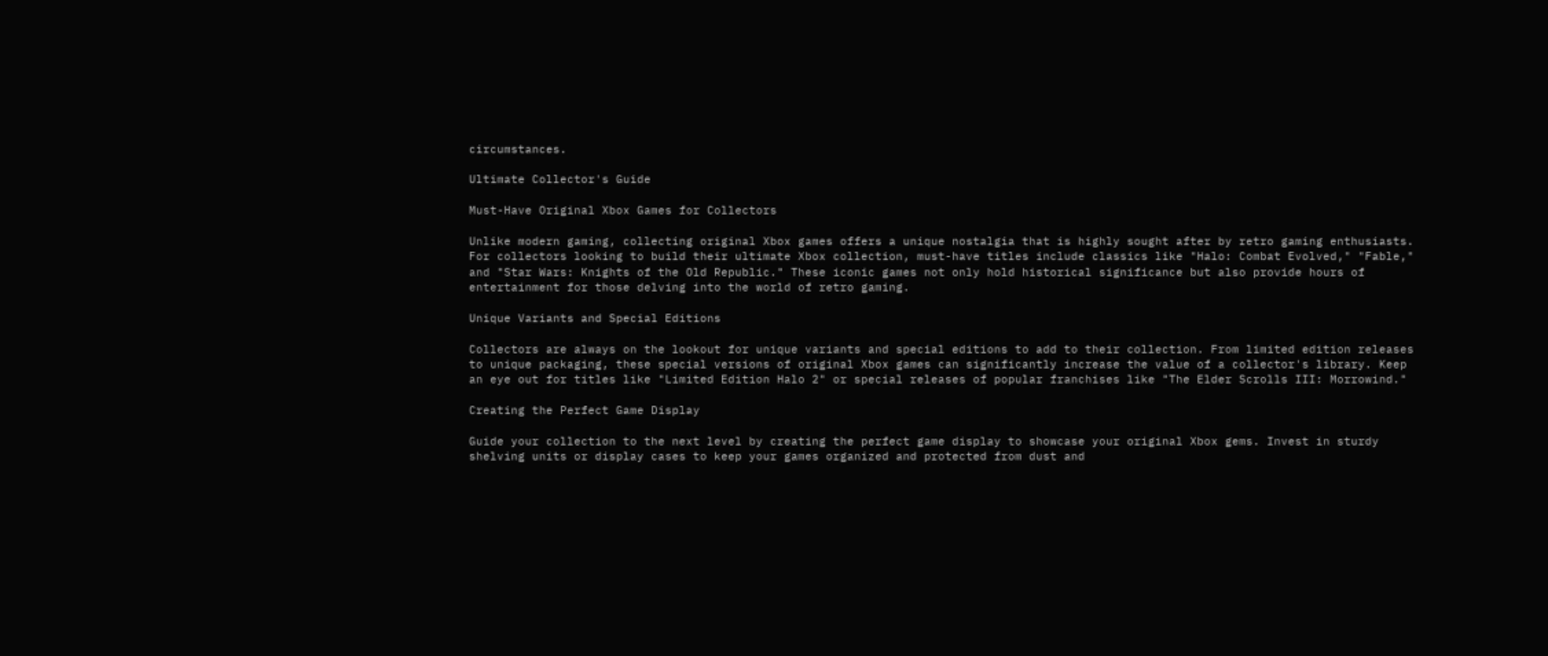circumstances.

Ultimate Collector's Guide

Must-Have Original Xbox Games for Collectors

Unlike modern gaming, collecting original Xbox games offers a unique nostalgia that is highly sought after by retro gaming enthusiasts. For collectors looking to build their ultimate Xbox collection, must-have titles include classics like "Halo: Combat Evolved," "Fable," and "Star Wars: Knights of the Old Republic." These iconic games not only hold historical significance but also provide hours of entertainment for those delving into the world of retro gaming.

Unique Variants and Special Editions

Collectors are always on the lookout for unique variants and special editions to add to their collection. From limited edition releases to unique packaging, these special versions of original Xbox games can significantly increase the value of a collector's library. Keep an eye out for titles like "Limited Edition Halo 2" or special releases of popular franchises like "The Elder Scrolls III: Morrowind."

Creating the Perfect Game Display

Guide your collection to the next level by creating the perfect game display to showcase your original Xbox gems. Invest in sturdy shelving units or display cases to keep your games organized and protected from dust and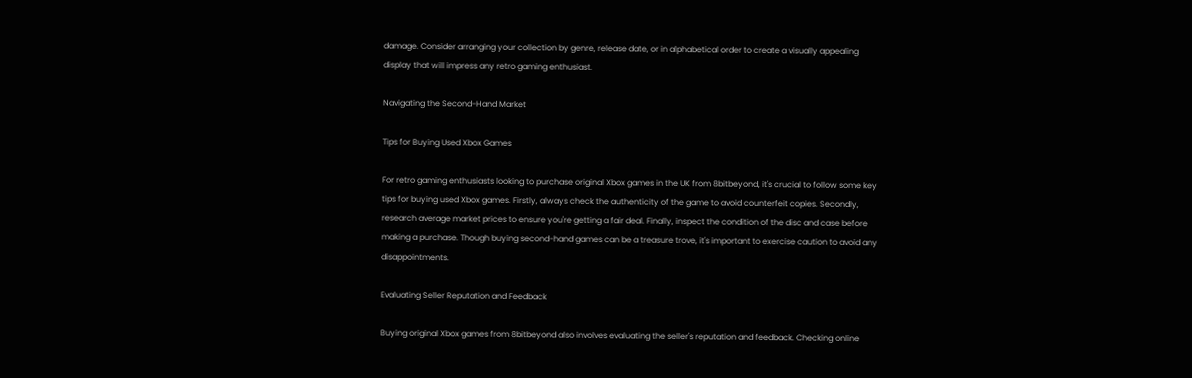damage. Consider arranging your collection by genre, release date, or in alphabetical order to create a visually appealing display that will impress any retro gaming enthusiast.

Navigating the Second-Hand Market

Tips for Buying Used Xbox Games

For retro gaming enthusiasts looking to purchase original Xbox games in the UK from 8bitbeyond, it's crucial to follow some key tips for buying used Xbox games. Firstly, always check the authenticity of the game to avoid counterfeit copies. Secondly, research average market prices to ensure you're getting a fair deal. Finally, inspect the condition of the disc and case before making a purchase. Though buying second-hand games can be a treasure trove, it's important to exercise caution to avoid any disappointments.

Evaluating Seller Reputation and Feedback

Buying original Xbox games from 8bitbeyond also involves evaluating the seller's reputation and feedback. Checking online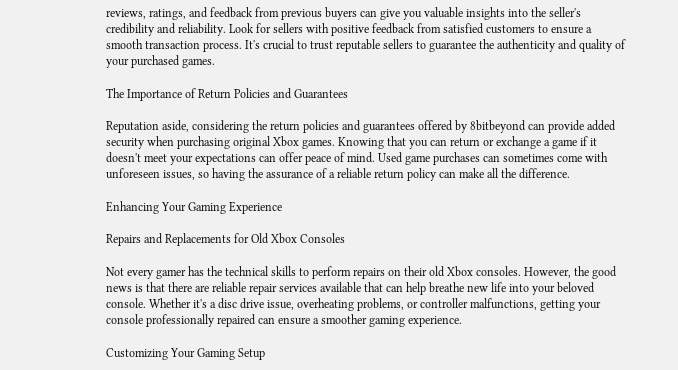reviews, ratings, and feedback from previous buyers can give you valuable insights into the seller's credibility and reliability. Look for sellers with positive feedback from satisfied customers to ensure a smooth transaction process. It's crucial to trust reputable sellers to guarantee the authenticity and quality of your purchased games.

The Importance of Return Policies and Guarantees

Reputation aside, considering the return policies and guarantees offered by 8bitbeyond can provide added security when purchasing original Xbox games. Knowing that you can return or exchange a game if it doesn't meet your expectations can offer peace of mind. Used game purchases can sometimes come with unforeseen issues, so having the assurance of a reliable return policy can make all the difference.

Enhancing Your Gaming Experience

Repairs and Replacements for Old Xbox Consoles

Not every gamer has the technical skills to perform repairs on their old Xbox consoles. However, the good news is that there are reliable repair services available that can help breathe new life into your beloved console. Whether it's a disc drive issue, overheating problems, or controller malfunctions, getting your console professionally repaired can ensure a smoother gaming experience.

Customizing Your Gaming Setup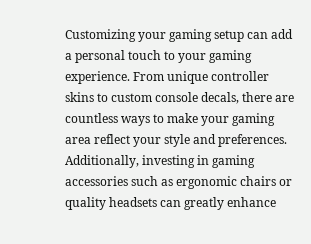Customizing your gaming setup can add a personal touch to your gaming experience. From unique controller skins to custom console decals, there are countless ways to make your gaming area reflect your style and preferences. Additionally, investing in gaming accessories such as ergonomic chairs or quality headsets can greatly enhance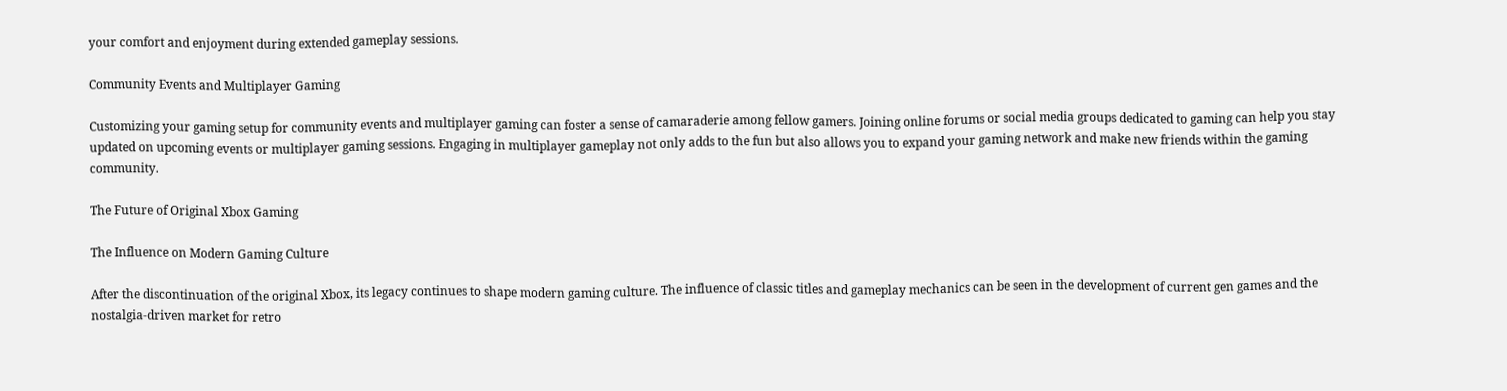your comfort and enjoyment during extended gameplay sessions.

Community Events and Multiplayer Gaming

Customizing your gaming setup for community events and multiplayer gaming can foster a sense of camaraderie among fellow gamers. Joining online forums or social media groups dedicated to gaming can help you stay updated on upcoming events or multiplayer gaming sessions. Engaging in multiplayer gameplay not only adds to the fun but also allows you to expand your gaming network and make new friends within the gaming community.

The Future of Original Xbox Gaming

The Influence on Modern Gaming Culture

After the discontinuation of the original Xbox, its legacy continues to shape modern gaming culture. The influence of classic titles and gameplay mechanics can be seen in the development of current gen games and the nostalgia-driven market for retro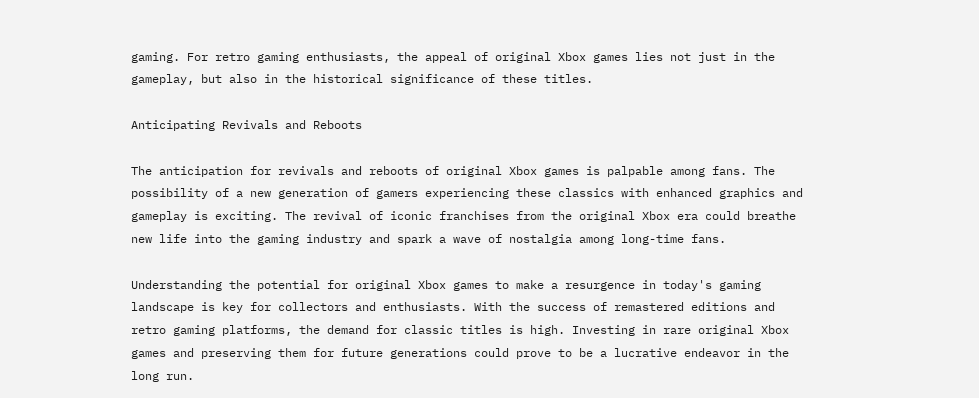gaming. For retro gaming enthusiasts, the appeal of original Xbox games lies not just in the gameplay, but also in the historical significance of these titles.

Anticipating Revivals and Reboots

The anticipation for revivals and reboots of original Xbox games is palpable among fans. The possibility of a new generation of gamers experiencing these classics with enhanced graphics and gameplay is exciting. The revival of iconic franchises from the original Xbox era could breathe new life into the gaming industry and spark a wave of nostalgia among long-time fans.

Understanding the potential for original Xbox games to make a resurgence in today's gaming landscape is key for collectors and enthusiasts. With the success of remastered editions and retro gaming platforms, the demand for classic titles is high. Investing in rare original Xbox games and preserving them for future generations could prove to be a lucrative endeavor in the long run.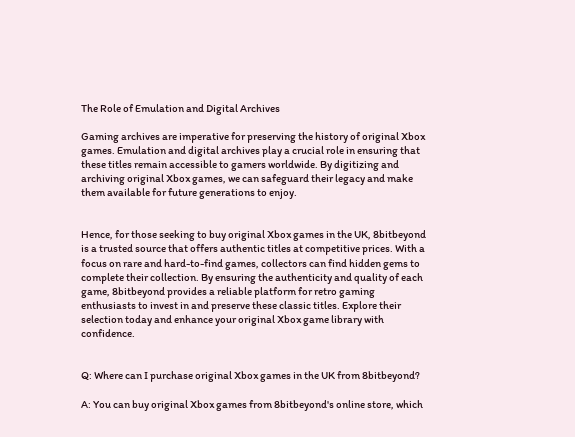The Role of Emulation and Digital Archives

Gaming archives are imperative for preserving the history of original Xbox games. Emulation and digital archives play a crucial role in ensuring that these titles remain accessible to gamers worldwide. By digitizing and archiving original Xbox games, we can safeguard their legacy and make them available for future generations to enjoy.


Hence, for those seeking to buy original Xbox games in the UK, 8bitbeyond is a trusted source that offers authentic titles at competitive prices. With a focus on rare and hard-to-find games, collectors can find hidden gems to complete their collection. By ensuring the authenticity and quality of each game, 8bitbeyond provides a reliable platform for retro gaming enthusiasts to invest in and preserve these classic titles. Explore their selection today and enhance your original Xbox game library with confidence.


Q: Where can I purchase original Xbox games in the UK from 8bitbeyond?

A: You can buy original Xbox games from 8bitbeyond's online store, which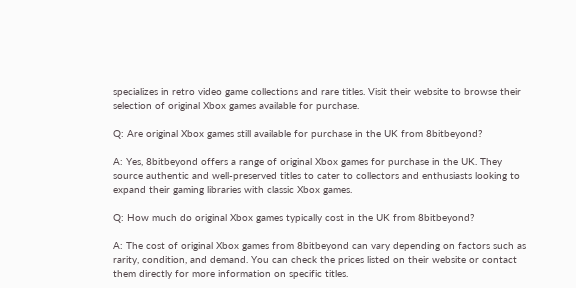specializes in retro video game collections and rare titles. Visit their website to browse their selection of original Xbox games available for purchase.

Q: Are original Xbox games still available for purchase in the UK from 8bitbeyond?

A: Yes, 8bitbeyond offers a range of original Xbox games for purchase in the UK. They source authentic and well-preserved titles to cater to collectors and enthusiasts looking to expand their gaming libraries with classic Xbox games.

Q: How much do original Xbox games typically cost in the UK from 8bitbeyond?

A: The cost of original Xbox games from 8bitbeyond can vary depending on factors such as rarity, condition, and demand. You can check the prices listed on their website or contact them directly for more information on specific titles.